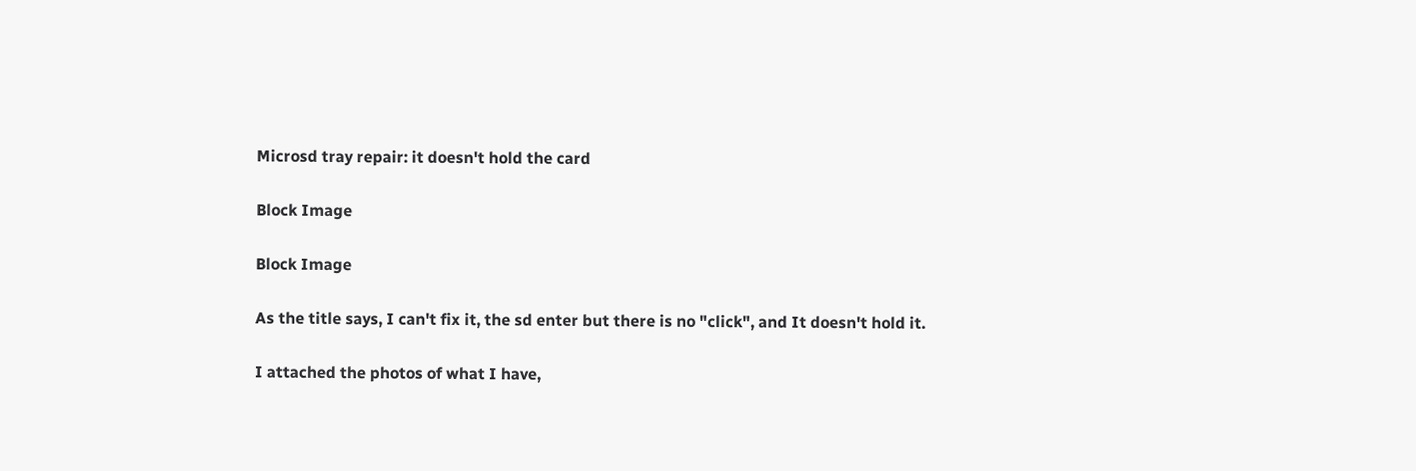Microsd tray repair: it doesn't hold the card

Block Image

Block Image

As the title says, I can't fix it, the sd enter but there is no "click", and It doesn't hold it.

I attached the photos of what I have,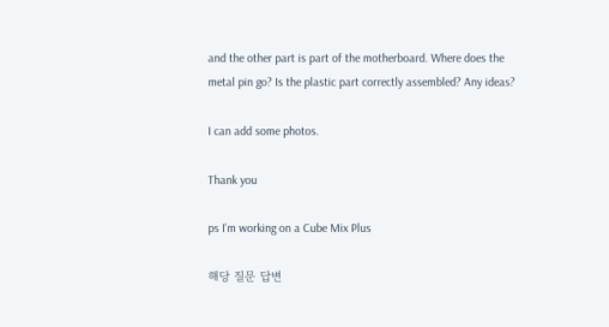and the other part is part of the motherboard. Where does the metal pin go? Is the plastic part correctly assembled? Any ideas?

I can add some photos.

Thank you

ps I'm working on a Cube Mix Plus

해당 질문 답변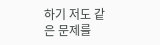하기 저도 같은 문제를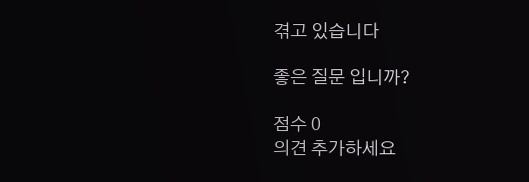겪고 있습니다

좋은 질문 입니까?

점수 0
의견 추가하세요